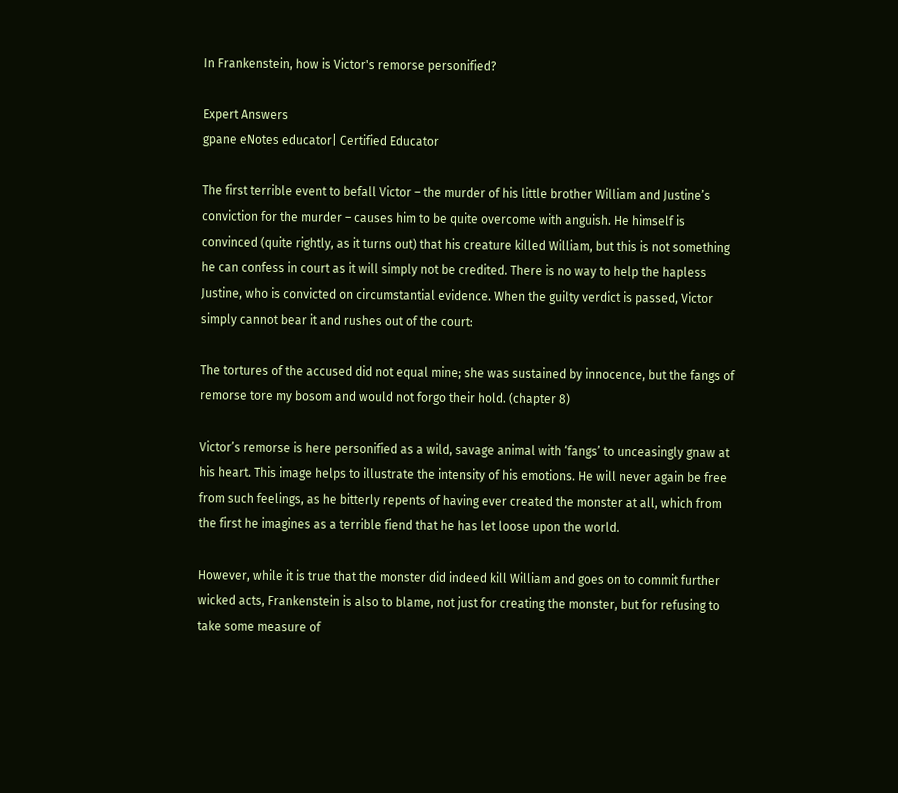In Frankenstein, how is Victor's remorse personified?

Expert Answers
gpane eNotes educator| Certified Educator

The first terrible event to befall Victor – the murder of his little brother William and Justine’s conviction for the murder – causes him to be quite overcome with anguish. He himself is convinced (quite rightly, as it turns out) that his creature killed William, but this is not something he can confess in court as it will simply not be credited. There is no way to help the hapless Justine, who is convicted on circumstantial evidence. When the guilty verdict is passed, Victor simply cannot bear it and rushes out of the court:

The tortures of the accused did not equal mine; she was sustained by innocence, but the fangs of remorse tore my bosom and would not forgo their hold. (chapter 8)

Victor’s remorse is here personified as a wild, savage animal with ‘fangs’ to unceasingly gnaw at his heart. This image helps to illustrate the intensity of his emotions. He will never again be free from such feelings, as he bitterly repents of having ever created the monster at all, which from the first he imagines as a terrible fiend that he has let loose upon the world.

However, while it is true that the monster did indeed kill William and goes on to commit further wicked acts, Frankenstein is also to blame, not just for creating the monster, but for refusing to take some measure of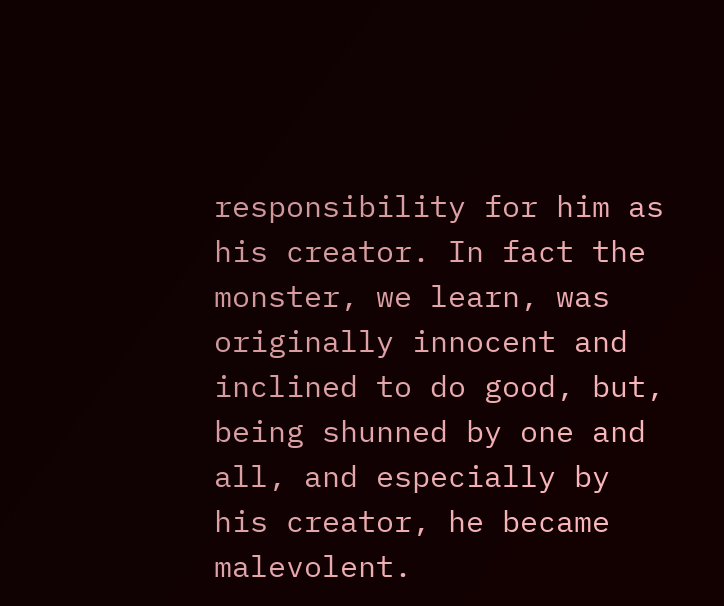responsibility for him as his creator. In fact the monster, we learn, was originally innocent and inclined to do good, but, being shunned by one and all, and especially by his creator, he became malevolent.